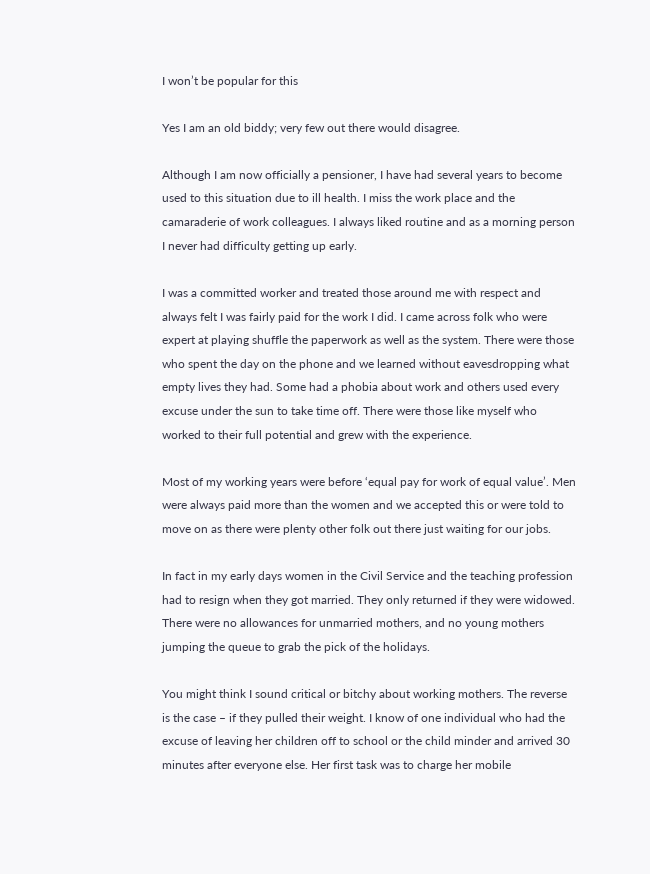I won’t be popular for this

Yes I am an old biddy; very few out there would disagree.

Although I am now officially a pensioner, I have had several years to become used to this situation due to ill health. I miss the work place and the camaraderie of work colleagues. I always liked routine and as a morning person I never had difficulty getting up early.

I was a committed worker and treated those around me with respect and always felt I was fairly paid for the work I did. I came across folk who were expert at playing shuffle the paperwork as well as the system. There were those who spent the day on the phone and we learned without eavesdropping what empty lives they had. Some had a phobia about work and others used every excuse under the sun to take time off. There were those like myself who worked to their full potential and grew with the experience.

Most of my working years were before ‘equal pay for work of equal value’. Men were always paid more than the women and we accepted this or were told to move on as there were plenty other folk out there just waiting for our jobs.

In fact in my early days women in the Civil Service and the teaching profession had to resign when they got married. They only returned if they were widowed. There were no allowances for unmarried mothers, and no young mothers jumping the queue to grab the pick of the holidays.

You might think I sound critical or bitchy about working mothers. The reverse is the case – if they pulled their weight. I know of one individual who had the excuse of leaving her children off to school or the child minder and arrived 30 minutes after everyone else. Her first task was to charge her mobile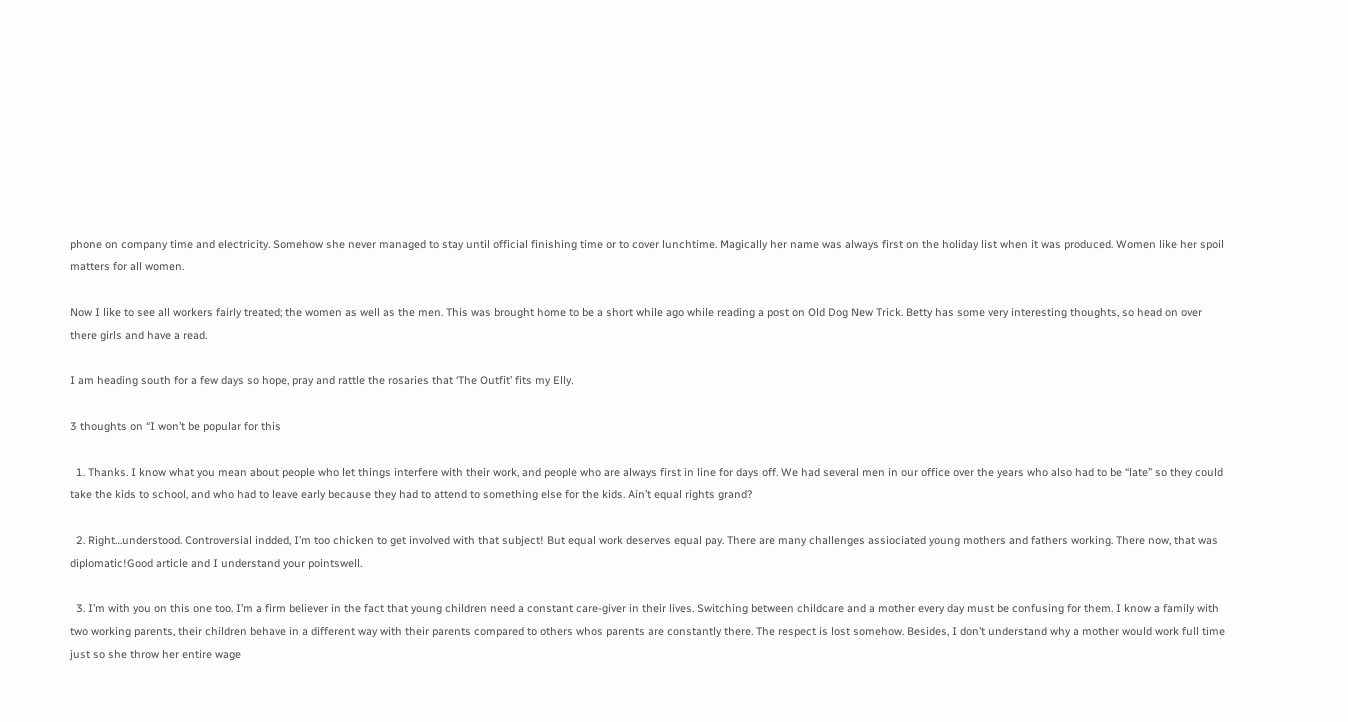phone on company time and electricity. Somehow she never managed to stay until official finishing time or to cover lunchtime. Magically her name was always first on the holiday list when it was produced. Women like her spoil matters for all women.

Now I like to see all workers fairly treated; the women as well as the men. This was brought home to be a short while ago while reading a post on Old Dog New Trick. Betty has some very interesting thoughts, so head on over there girls and have a read.

I am heading south for a few days so hope, pray and rattle the rosaries that ‘The Outfit’ fits my Elly.

3 thoughts on “I won’t be popular for this

  1. Thanks. I know what you mean about people who let things interfere with their work, and people who are always first in line for days off. We had several men in our office over the years who also had to be “late” so they could take the kids to school, and who had to leave early because they had to attend to something else for the kids. Ain’t equal rights grand?

  2. Right…understood. Controversial indded, I’m too chicken to get involved with that subject! But equal work deserves equal pay. There are many challenges assiociated young mothers and fathers working. There now, that was diplomatic!Good article and I understand your pointswell.

  3. I’m with you on this one too. I’m a firm believer in the fact that young children need a constant care-giver in their lives. Switching between childcare and a mother every day must be confusing for them. I know a family with two working parents, their children behave in a different way with their parents compared to others whos parents are constantly there. The respect is lost somehow. Besides, I don’t understand why a mother would work full time just so she throw her entire wage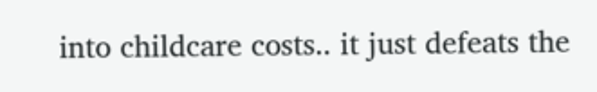into childcare costs.. it just defeats the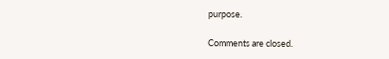purpose.

Comments are closed.